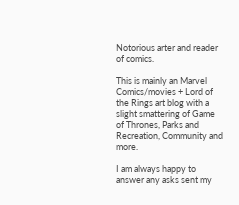Notorious arter and reader of comics.

This is mainly an Marvel Comics/movies + Lord of the Rings art blog with a slight smattering of Game of Thrones, Parks and Recreation, Community and more.

I am always happy to answer any asks sent my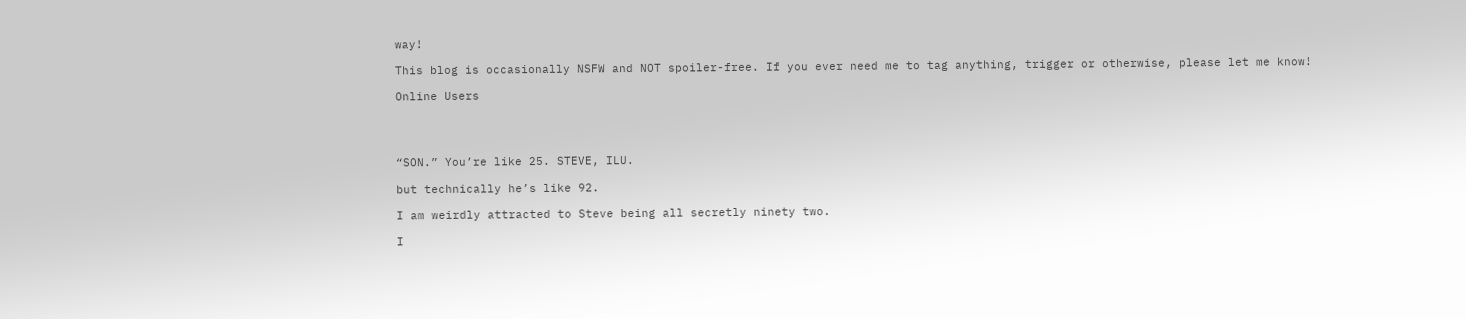way!

This blog is occasionally NSFW and NOT spoiler-free. If you ever need me to tag anything, trigger or otherwise, please let me know!

Online Users




“SON.” You’re like 25. STEVE, ILU.

but technically he’s like 92.

I am weirdly attracted to Steve being all secretly ninety two.

I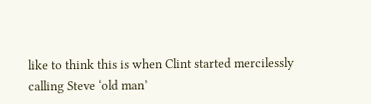like to think this is when Clint started mercilessly calling Steve ‘old man’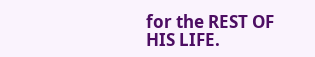for the REST OF HIS LIFE.